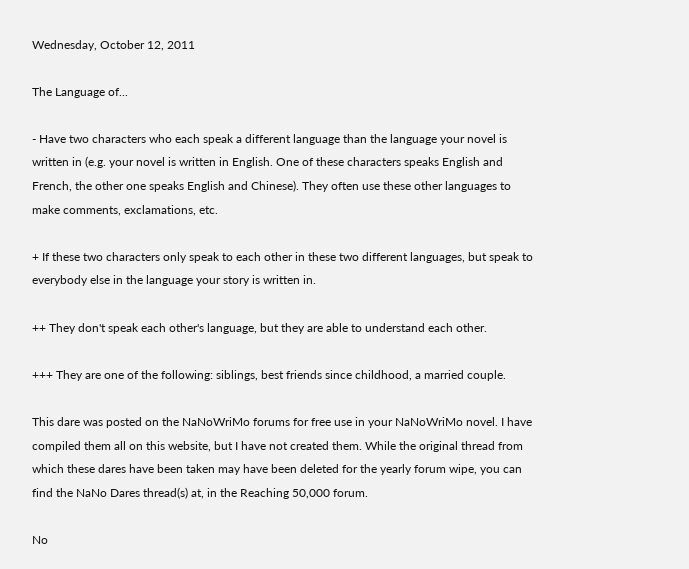Wednesday, October 12, 2011

The Language of...

- Have two characters who each speak a different language than the language your novel is written in (e.g. your novel is written in English. One of these characters speaks English and French, the other one speaks English and Chinese). They often use these other languages to make comments, exclamations, etc.

+ If these two characters only speak to each other in these two different languages, but speak to everybody else in the language your story is written in.

++ They don't speak each other's language, but they are able to understand each other.

+++ They are one of the following: siblings, best friends since childhood, a married couple.

This dare was posted on the NaNoWriMo forums for free use in your NaNoWriMo novel. I have compiled them all on this website, but I have not created them. While the original thread from which these dares have been taken may have been deleted for the yearly forum wipe, you can find the NaNo Dares thread(s) at, in the Reaching 50,000 forum.

No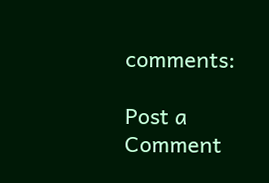comments:

Post a Comment